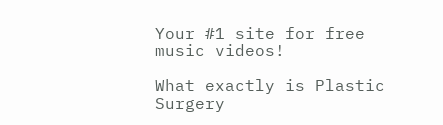Your #1 site for free music videos!

What exactly is Plastic Surgery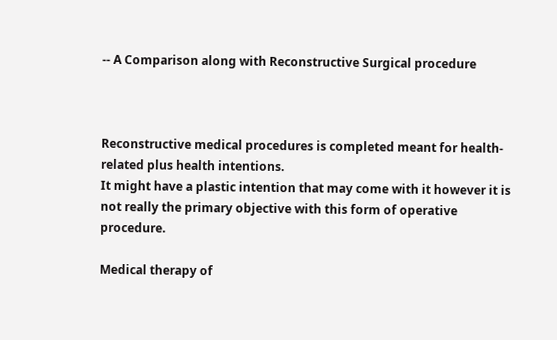-- A Comparison along with Reconstructive Surgical procedure



Reconstructive medical procedures is completed meant for health-related plus health intentions.
It might have a plastic intention that may come with it however it is
not really the primary objective with this form of operative procedure.

Medical therapy of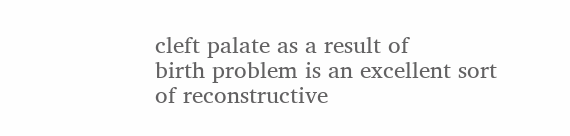cleft palate as a result of
birth problem is an excellent sort of reconstructive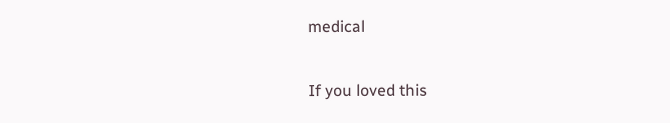medical

If you loved this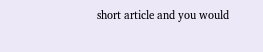short article and you would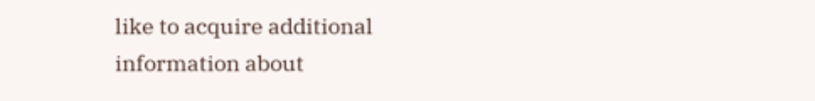like to acquire additional information about